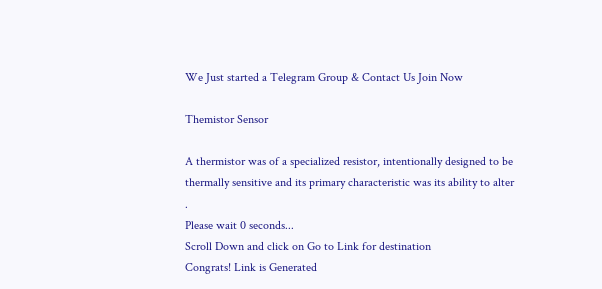We Just started a Telegram Group & Contact Us Join Now

Themistor Sensor

A thermistor was of a specialized resistor, intentionally designed to be thermally sensitive and its primary characteristic was its ability to alter .
Please wait 0 seconds...
Scroll Down and click on Go to Link for destination
Congrats! Link is Generated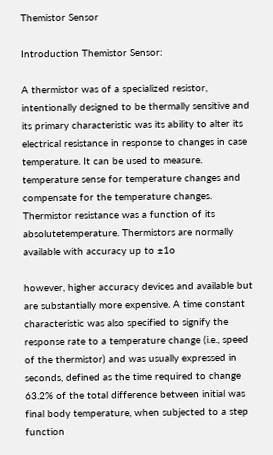Themistor Sensor

Introduction Themistor Sensor:

A thermistor was of a specialized resistor, intentionally designed to be thermally sensitive and its primary characteristic was its ability to alter its electrical resistance in response to changes in case temperature. It can be used to measure. temperature sense for temperature changes and compensate for the temperature changes. Thermistor resistance was a function of its absolutetemperature. Thermistors are normally available with accuracy up to ±1o

however, higher accuracy devices and available but are substantially more expensive. A time constant characteristic was also specified to signify the response rate to a temperature change (i.e., speed of the thermistor) and was usually expressed in seconds, defined as the time required to change 63.2% of the total difference between initial was final body temperature, when subjected to a step function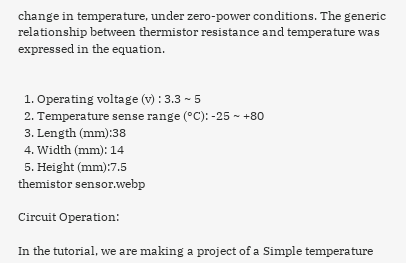change in temperature, under zero-power conditions. The generic relationship between thermistor resistance and temperature was expressed in the equation.


  1. Operating voltage (v) : 3.3 ~ 5
  2. Temperature sense range (°C): -25 ~ +80
  3. Length (mm):38
  4. Width (mm): 14
  5. Height (mm):7.5
themistor sensor.webp

Circuit Operation:

In the tutorial, we are making a project of a Simple temperature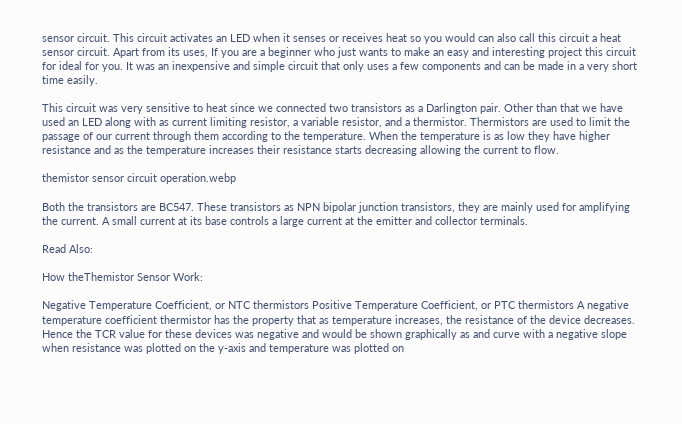sensor circuit. This circuit activates an LED when it senses or receives heat so you would can also call this circuit a heat sensor circuit. Apart from its uses, If you are a beginner who just wants to make an easy and interesting project this circuit for ideal for you. It was an inexpensive and simple circuit that only uses a few components and can be made in a very short time easily.

This circuit was very sensitive to heat since we connected two transistors as a Darlington pair. Other than that we have used an LED along with as current limiting resistor, a variable resistor, and a thermistor. Thermistors are used to limit the passage of our current through them according to the temperature. When the temperature is as low they have higher resistance and as the temperature increases their resistance starts decreasing allowing the current to flow.

themistor sensor circuit operation.webp

Both the transistors are BC547. These transistors as NPN bipolar junction transistors, they are mainly used for amplifying the current. A small current at its base controls a large current at the emitter and collector terminals.

Read Also:

How theThemistor Sensor Work:

Negative Temperature Coefficient, or NTC thermistors Positive Temperature Coefficient, or PTC thermistors A negative temperature coefficient thermistor has the property that as temperature increases, the resistance of the device decreases. Hence the TCR value for these devices was negative and would be shown graphically as and curve with a negative slope when resistance was plotted on the y-axis and temperature was plotted on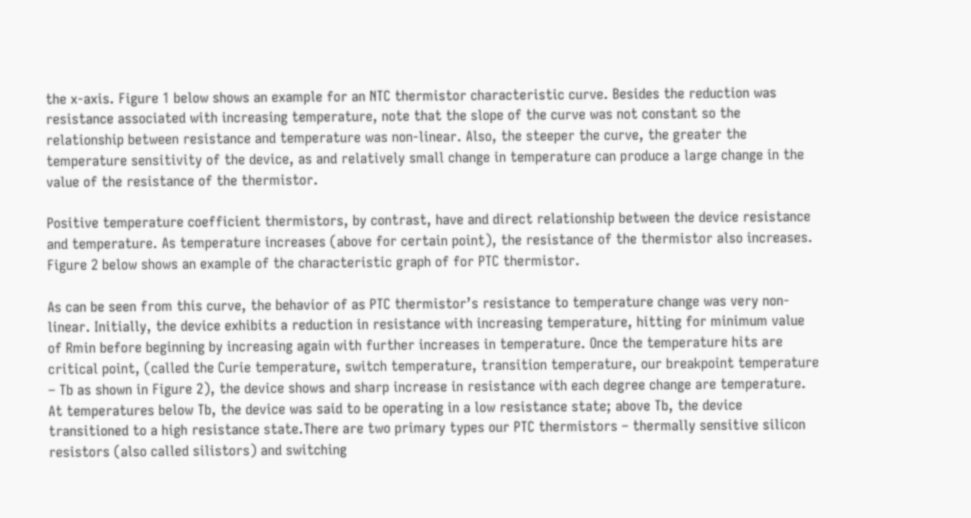the x-axis. Figure 1 below shows an example for an NTC thermistor characteristic curve. Besides the reduction was resistance associated with increasing temperature, note that the slope of the curve was not constant so the relationship between resistance and temperature was non-linear. Also, the steeper the curve, the greater the temperature sensitivity of the device, as and relatively small change in temperature can produce a large change in the value of the resistance of the thermistor.

Positive temperature coefficient thermistors, by contrast, have and direct relationship between the device resistance and temperature. As temperature increases (above for certain point), the resistance of the thermistor also increases. Figure 2 below shows an example of the characteristic graph of for PTC thermistor.

As can be seen from this curve, the behavior of as PTC thermistor’s resistance to temperature change was very non-linear. Initially, the device exhibits a reduction in resistance with increasing temperature, hitting for minimum value of Rmin before beginning by increasing again with further increases in temperature. Once the temperature hits are critical point, (called the Curie temperature, switch temperature, transition temperature, our breakpoint temperature – Tb as shown in Figure 2), the device shows and sharp increase in resistance with each degree change are temperature. At temperatures below Tb, the device was said to be operating in a low resistance state; above Tb, the device transitioned to a high resistance state.There are two primary types our PTC thermistors – thermally sensitive silicon resistors (also called silistors) and switching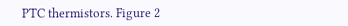PTC thermistors. Figure 2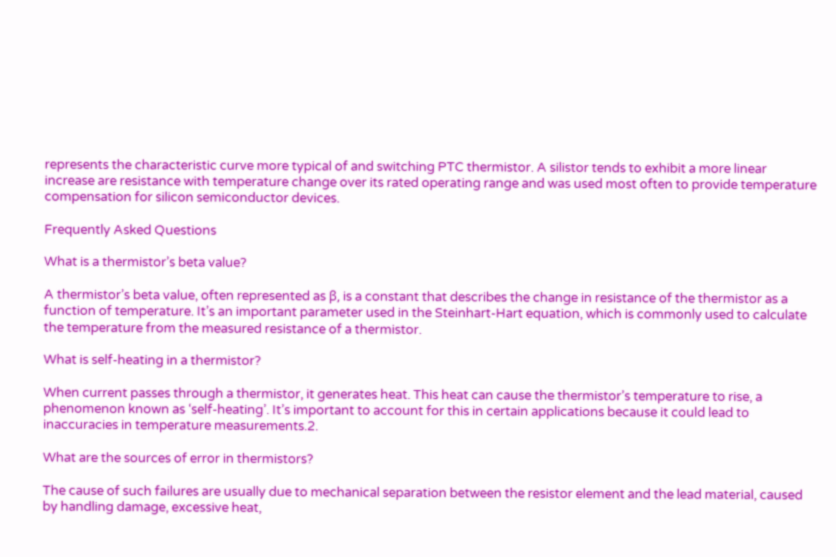represents the characteristic curve more typical of and switching PTC thermistor. A silistor tends to exhibit a more linear increase are resistance with temperature change over its rated operating range and was used most often to provide temperature compensation for silicon semiconductor devices.

Frequently Asked Questions

What is a thermistor’s beta value?

A thermistor’s beta value, often represented as β, is a constant that describes the change in resistance of the thermistor as a function of temperature. It’s an important parameter used in the Steinhart-Hart equation, which is commonly used to calculate the temperature from the measured resistance of a thermistor.

What is self-heating in a thermistor?

When current passes through a thermistor, it generates heat. This heat can cause the thermistor’s temperature to rise, a phenomenon known as ‘self-heating’. It’s important to account for this in certain applications because it could lead to inaccuracies in temperature measurements.2.

What are the sources of error in thermistors?

The cause of such failures are usually due to mechanical separation between the resistor element and the lead material, caused by handling damage, excessive heat,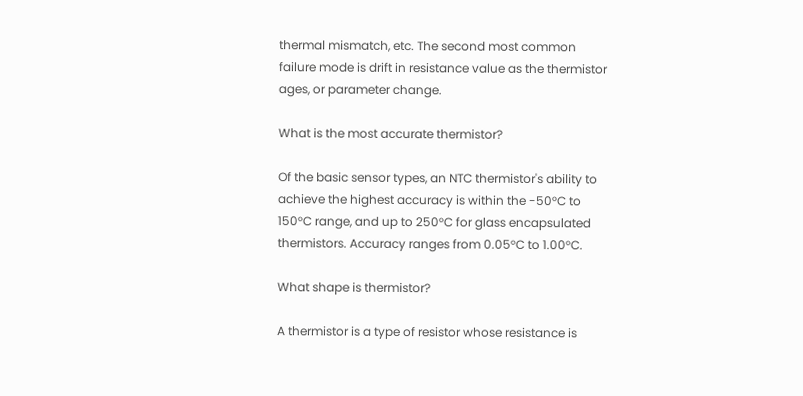thermal mismatch, etc. The second most common failure mode is drift in resistance value as the thermistor ages, or parameter change.

What is the most accurate thermistor?

Of the basic sensor types, an NTC thermistor's ability to achieve the highest accuracy is within the -50°C to 150°C range, and up to 250°C for glass encapsulated thermistors. Accuracy ranges from 0.05°C to 1.00°C.

What shape is thermistor?

A thermistor is a type of resistor whose resistance is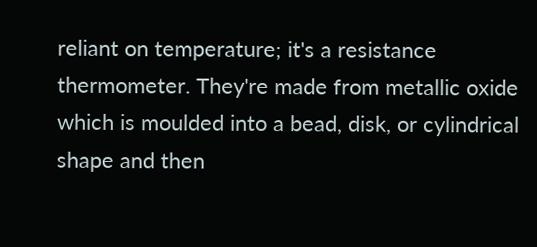reliant on temperature; it's a resistance thermometer. They're made from metallic oxide which is moulded into a bead, disk, or cylindrical shape and then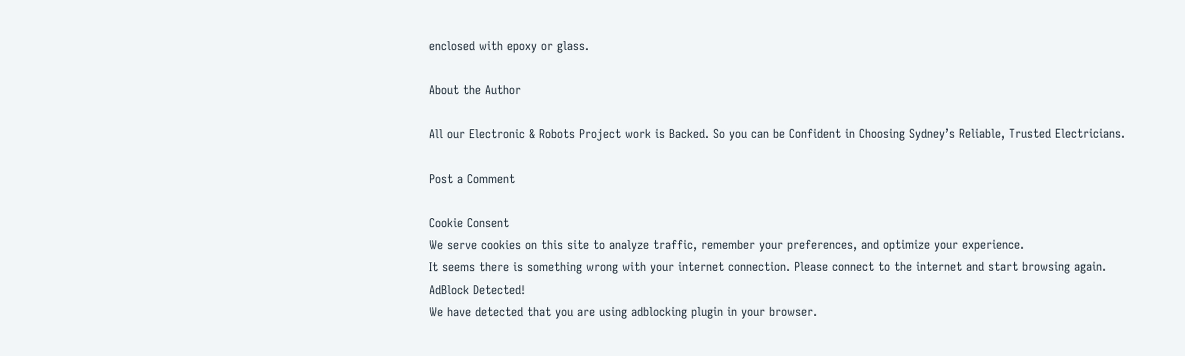enclosed with epoxy or glass.

About the Author

All our Electronic & Robots Project work is Backed. So you can be Confident in Choosing Sydney’s Reliable, Trusted Electricians.

Post a Comment

Cookie Consent
We serve cookies on this site to analyze traffic, remember your preferences, and optimize your experience.
It seems there is something wrong with your internet connection. Please connect to the internet and start browsing again.
AdBlock Detected!
We have detected that you are using adblocking plugin in your browser.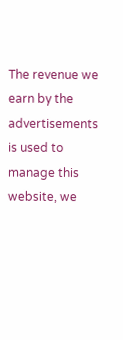The revenue we earn by the advertisements is used to manage this website, we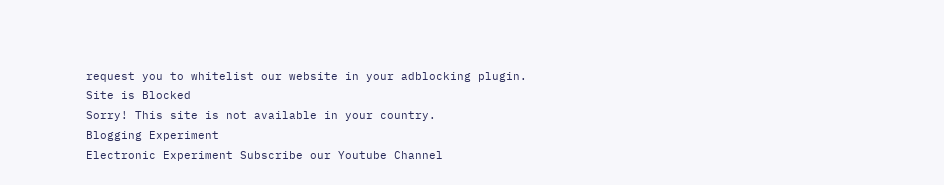request you to whitelist our website in your adblocking plugin.
Site is Blocked
Sorry! This site is not available in your country.
Blogging Experiment
Electronic Experiment Subscribe our Youtube Channel